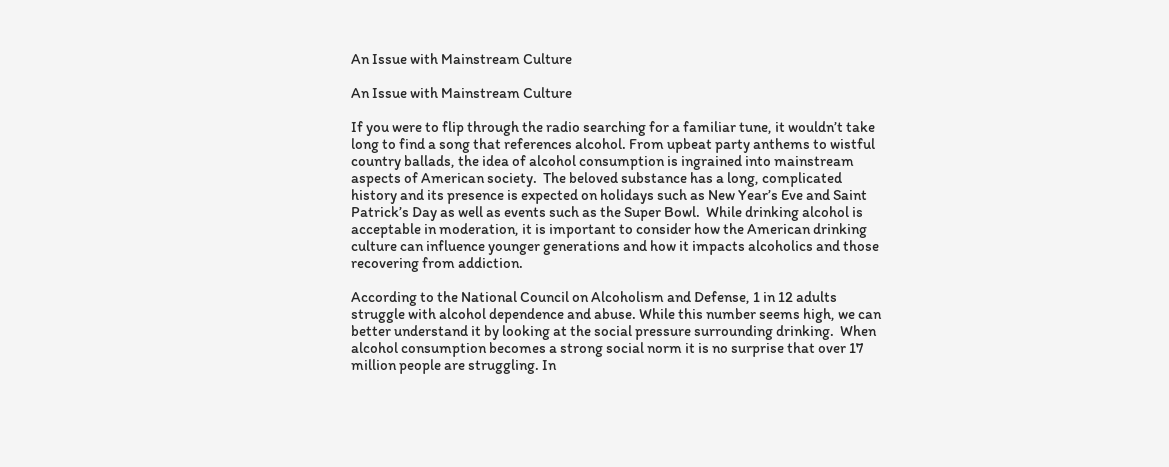An Issue with Mainstream Culture

An Issue with Mainstream Culture

If you were to flip through the radio searching for a familiar tune, it wouldn’t take long to find a song that references alcohol. From upbeat party anthems to wistful country ballads, the idea of alcohol consumption is ingrained into mainstream aspects of American society.  The beloved substance has a long, complicated history and its presence is expected on holidays such as New Year’s Eve and Saint Patrick’s Day as well as events such as the Super Bowl.  While drinking alcohol is acceptable in moderation, it is important to consider how the American drinking culture can influence younger generations and how it impacts alcoholics and those recovering from addiction.

According to the National Council on Alcoholism and Defense, 1 in 12 adults struggle with alcohol dependence and abuse. While this number seems high, we can better understand it by looking at the social pressure surrounding drinking.  When alcohol consumption becomes a strong social norm it is no surprise that over 17 million people are struggling. In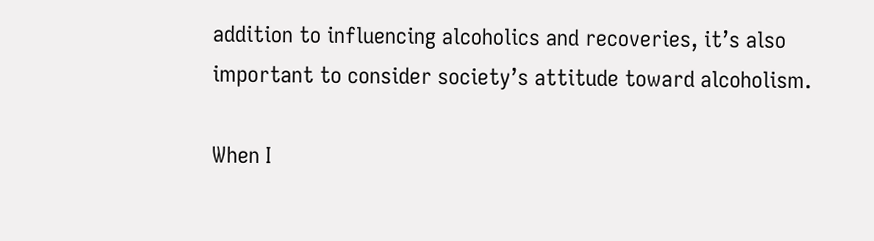addition to influencing alcoholics and recoveries, it’s also important to consider society’s attitude toward alcoholism.

When I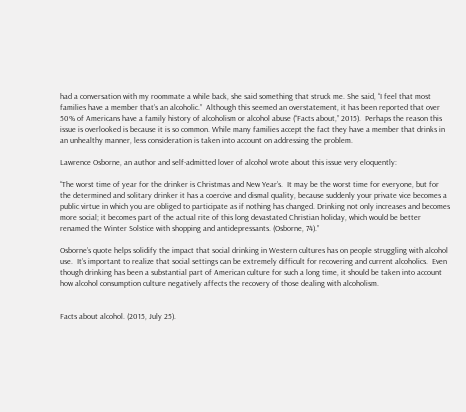had a conversation with my roommate a while back, she said something that struck me. She said, “I feel that most families have a member that’s an alcoholic.”  Although this seemed an overstatement, it has been reported that over 50% of Americans have a family history of alcoholism or alcohol abuse (“Facts about,” 2015).  Perhaps the reason this issue is overlooked is because it is so common. While many families accept the fact they have a member that drinks in an unhealthy manner, less consideration is taken into account on addressing the problem.

Lawrence Osborne, an author and self-admitted lover of alcohol wrote about this issue very eloquently:

“The worst time of year for the drinker is Christmas and New Year’s.  It may be the worst time for everyone, but for the determined and solitary drinker it has a coercive and dismal quality, because suddenly your private vice becomes a public virtue in which you are obliged to participate as if nothing has changed. Drinking not only increases and becomes more social; it becomes part of the actual rite of this long devastated Christian holiday, which would be better renamed the Winter Solstice with shopping and antidepressants. (Osborne, 74).”

Osborne’s quote helps solidify the impact that social drinking in Western cultures has on people struggling with alcohol use.  It’s important to realize that social settings can be extremely difficult for recovering and current alcoholics.  Even though drinking has been a substantial part of American culture for such a long time, it should be taken into account how alcohol consumption culture negatively affects the recovery of those dealing with alcoholism.


Facts about alcohol. (2015, July 25).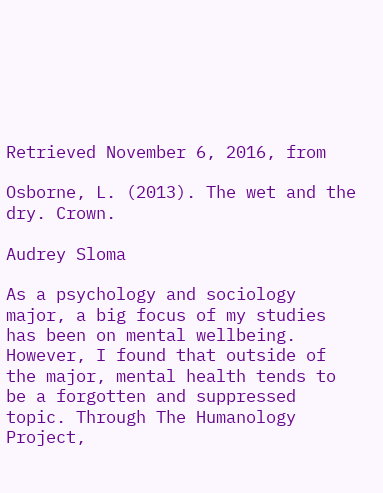Retrieved November 6, 2016, from

Osborne, L. (2013). The wet and the dry. Crown.

Audrey Sloma

As a psychology and sociology major, a big focus of my studies has been on mental wellbeing. However, I found that outside of the major, mental health tends to be a forgotten and suppressed topic. Through The Humanology Project,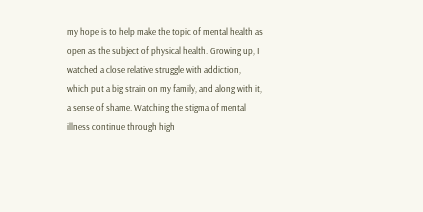my hope is to help make the topic of mental health as open as the subject of physical health. Growing up, I watched a close relative struggle with addiction, which put a big strain on my family, and along with it, a sense of shame. Watching the stigma of mental illness continue through high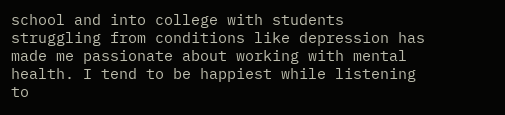school and into college with students struggling from conditions like depression has made me passionate about working with mental health. I tend to be happiest while listening to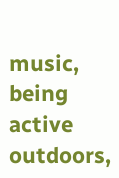music, being active outdoors,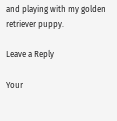and playing with my golden retriever puppy.

Leave a Reply

Your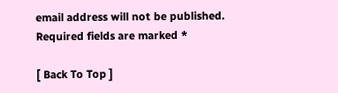email address will not be published. Required fields are marked *

[ Back To Top ]